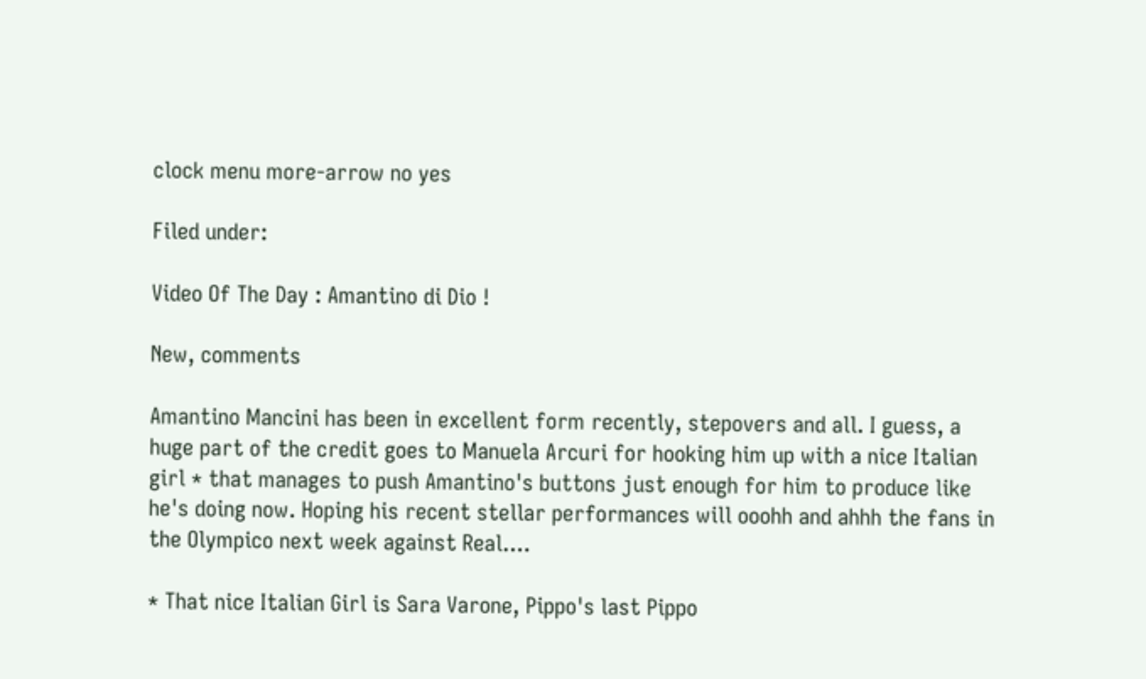clock menu more-arrow no yes

Filed under:

Video Of The Day : Amantino di Dio !

New, comments

Amantino Mancini has been in excellent form recently, stepovers and all. I guess, a huge part of the credit goes to Manuela Arcuri for hooking him up with a nice Italian girl * that manages to push Amantino's buttons just enough for him to produce like he's doing now. Hoping his recent stellar performances will ooohh and ahhh the fans in the Olympico next week against Real....

* That nice Italian Girl is Sara Varone, Pippo's last Pippo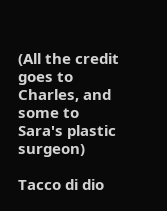(All the credit goes to Charles, and some to Sara's plastic surgeon)

Tacco di dio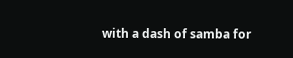with a dash of samba for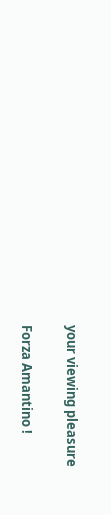your viewing pleasure

Forza Amantino !